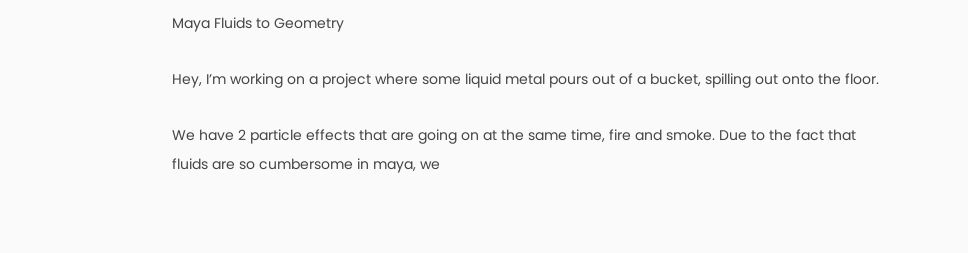Maya Fluids to Geometry

Hey, I’m working on a project where some liquid metal pours out of a bucket, spilling out onto the floor.

We have 2 particle effects that are going on at the same time, fire and smoke. Due to the fact that fluids are so cumbersome in maya, we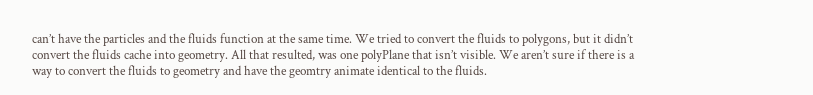can’t have the particles and the fluids function at the same time. We tried to convert the fluids to polygons, but it didn’t convert the fluids cache into geometry. All that resulted, was one polyPlane that isn’t visible. We aren’t sure if there is a way to convert the fluids to geometry and have the geomtry animate identical to the fluids.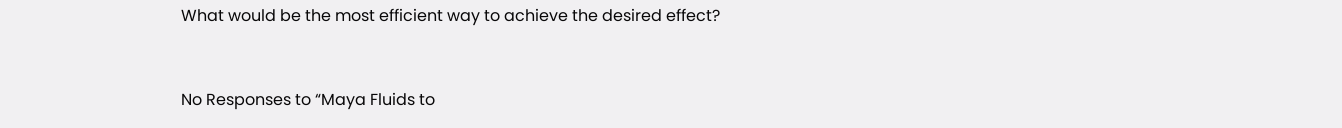What would be the most efficient way to achieve the desired effect?


No Responses to “Maya Fluids to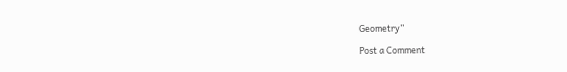Geometry”

Post a Comment